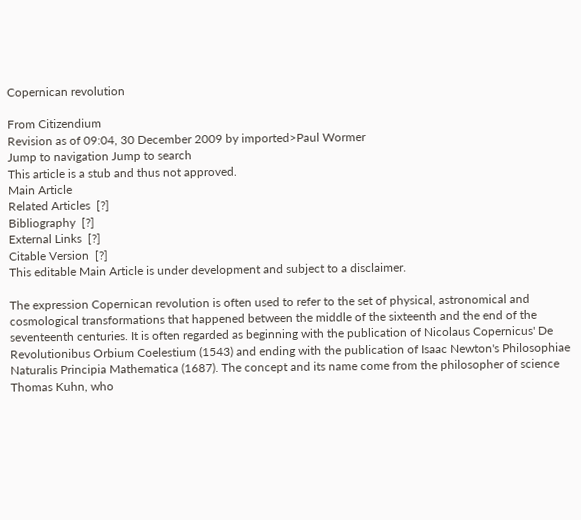Copernican revolution

From Citizendium
Revision as of 09:04, 30 December 2009 by imported>Paul Wormer
Jump to navigation Jump to search
This article is a stub and thus not approved.
Main Article
Related Articles  [?]
Bibliography  [?]
External Links  [?]
Citable Version  [?]
This editable Main Article is under development and subject to a disclaimer.

The expression Copernican revolution is often used to refer to the set of physical, astronomical and cosmological transformations that happened between the middle of the sixteenth and the end of the seventeenth centuries. It is often regarded as beginning with the publication of Nicolaus Copernicus' De Revolutionibus Orbium Coelestium (1543) and ending with the publication of Isaac Newton's Philosophiae Naturalis Principia Mathematica (1687). The concept and its name come from the philosopher of science Thomas Kuhn, who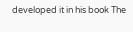developed it in his book The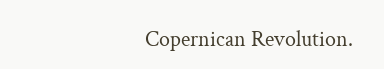Copernican Revolution.